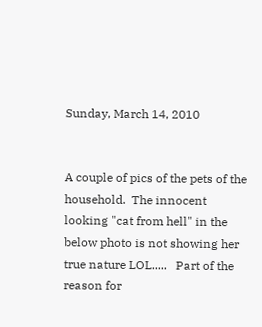Sunday, March 14, 2010


A couple of pics of the pets of the household.  The innocent looking "cat from hell" in the below photo is not showing her true nature LOL.....   Part of the reason for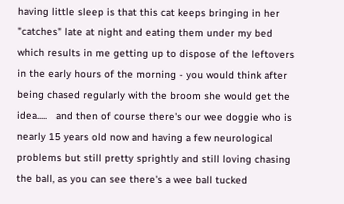having little sleep is that this cat keeps bringing in her "catches" late at night and eating them under my bed which results in me getting up to dispose of the leftovers in the early hours of the morning - you would think after being chased regularly with the broom she would get the idea.....   and then of course there's our wee doggie who is nearly 15 years old now and having a few neurological problems but still pretty sprightly and still loving chasing the ball, as you can see there's a wee ball tucked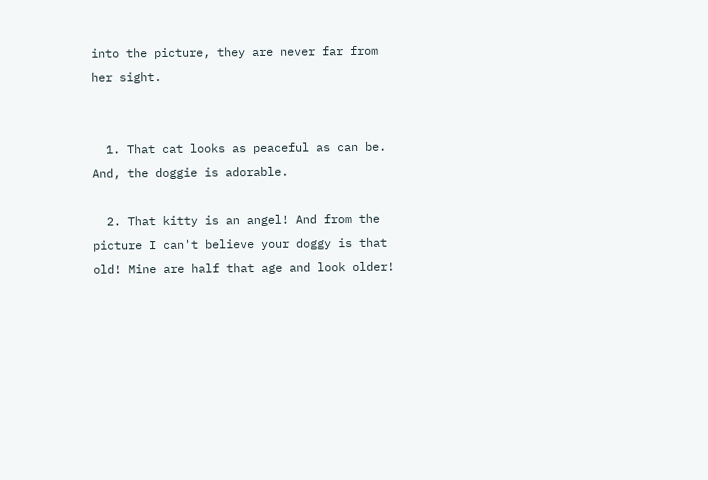into the picture, they are never far from her sight.


  1. That cat looks as peaceful as can be. And, the doggie is adorable.

  2. That kitty is an angel! And from the picture I can't believe your doggy is that old! Mine are half that age and look older!